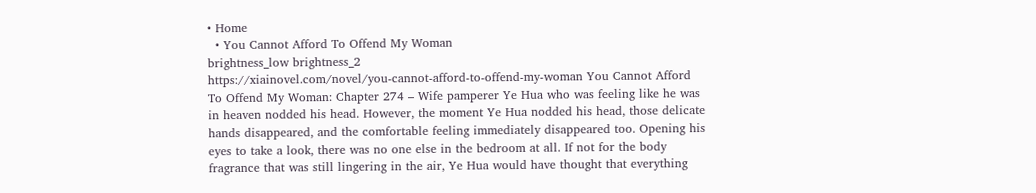• Home
  • You Cannot Afford To Offend My Woman
brightness_low brightness_2
https://xiainovel.com/novel/you-cannot-afford-to-offend-my-woman You Cannot Afford To Offend My Woman: Chapter 274 – Wife pamperer Ye Hua who was feeling like he was in heaven nodded his head. However, the moment Ye Hua nodded his head, those delicate hands disappeared, and the comfortable feeling immediately disappeared too. Opening his eyes to take a look, there was no one else in the bedroom at all. If not for the body fragrance that was still lingering in the air, Ye Hua would have thought that everything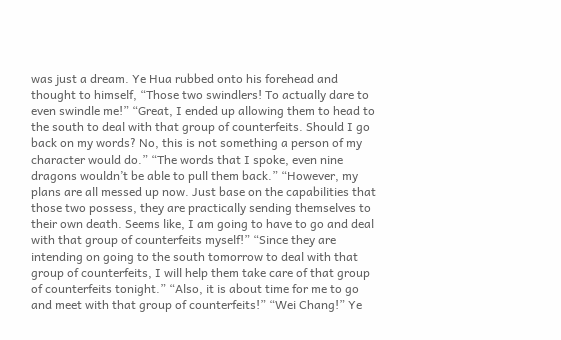was just a dream. Ye Hua rubbed onto his forehead and thought to himself, “Those two swindlers! To actually dare to even swindle me!” “Great, I ended up allowing them to head to the south to deal with that group of counterfeits. Should I go back on my words? No, this is not something a person of my character would do.” “The words that I spoke, even nine dragons wouldn’t be able to pull them back.” “However, my plans are all messed up now. Just base on the capabilities that those two possess, they are practically sending themselves to their own death. Seems like, I am going to have to go and deal with that group of counterfeits myself!” “Since they are intending on going to the south tomorrow to deal with that group of counterfeits, I will help them take care of that group of counterfeits tonight.” “Also, it is about time for me to go and meet with that group of counterfeits!” “Wei Chang!” Ye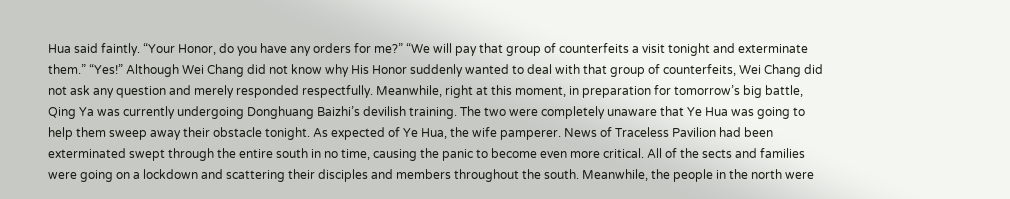Hua said faintly. “Your Honor, do you have any orders for me?” “We will pay that group of counterfeits a visit tonight and exterminate them.” “Yes!” Although Wei Chang did not know why His Honor suddenly wanted to deal with that group of counterfeits, Wei Chang did not ask any question and merely responded respectfully. Meanwhile, right at this moment, in preparation for tomorrow’s big battle, Qing Ya was currently undergoing Donghuang Baizhi’s devilish training. The two were completely unaware that Ye Hua was going to help them sweep away their obstacle tonight. As expected of Ye Hua, the wife pamperer. News of Traceless Pavilion had been exterminated swept through the entire south in no time, causing the panic to become even more critical. All of the sects and families were going on a lockdown and scattering their disciples and members throughout the south. Meanwhile, the people in the north were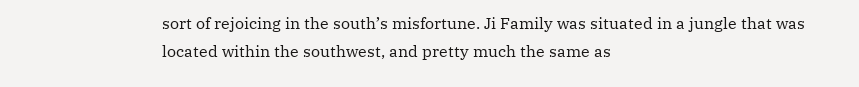sort of rejoicing in the south’s misfortune. Ji Family was situated in a jungle that was located within the southwest, and pretty much the same as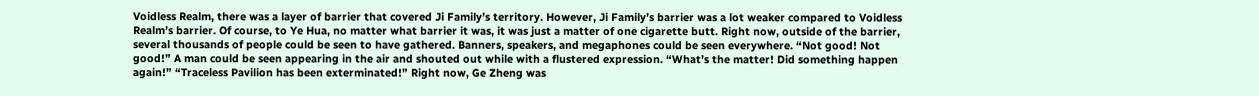Voidless Realm, there was a layer of barrier that covered Ji Family’s territory. However, Ji Family’s barrier was a lot weaker compared to Voidless Realm’s barrier. Of course, to Ye Hua, no matter what barrier it was, it was just a matter of one cigarette butt. Right now, outside of the barrier, several thousands of people could be seen to have gathered. Banners, speakers, and megaphones could be seen everywhere. “Not good! Not good!” A man could be seen appearing in the air and shouted out while with a flustered expression. “What’s the matter! Did something happen again!” “Traceless Pavilion has been exterminated!” Right now, Ge Zheng was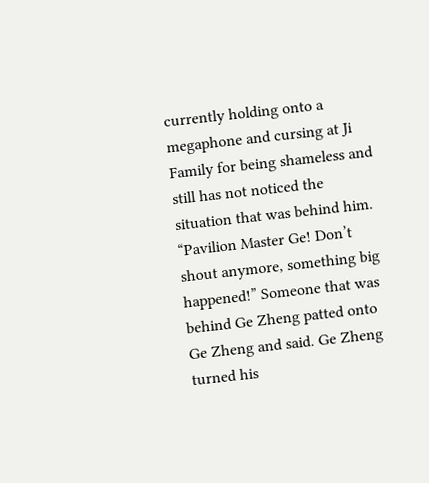currently holding onto a megaphone and cursing at Ji Family for being shameless and still has not noticed the situation that was behind him. “Pavilion Master Ge! Don’t shout anymore, something big happened!” Someone that was behind Ge Zheng patted onto Ge Zheng and said. Ge Zheng turned his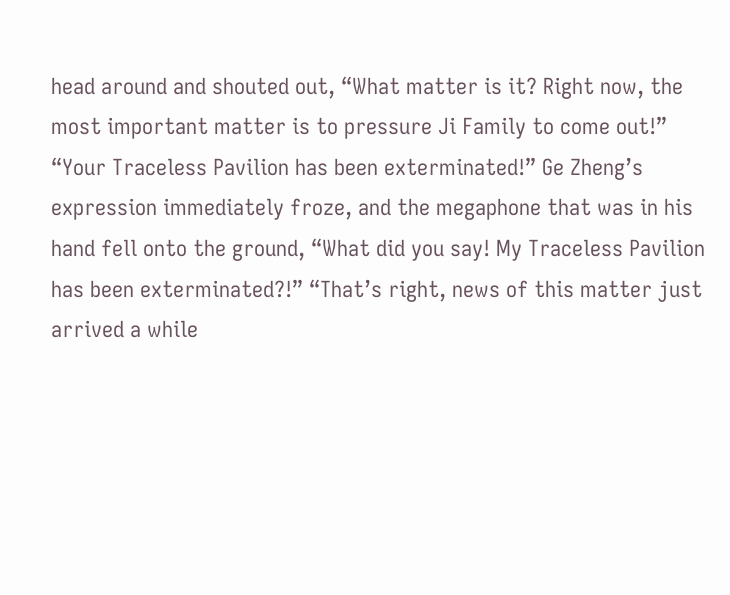head around and shouted out, “What matter is it? Right now, the most important matter is to pressure Ji Family to come out!” “Your Traceless Pavilion has been exterminated!” Ge Zheng’s expression immediately froze, and the megaphone that was in his hand fell onto the ground, “What did you say! My Traceless Pavilion has been exterminated?!” “That’s right, news of this matter just arrived a while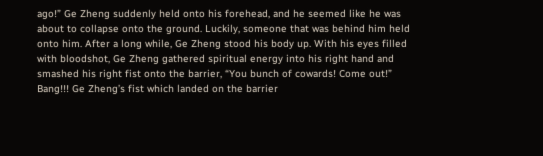ago!” Ge Zheng suddenly held onto his forehead, and he seemed like he was about to collapse onto the ground. Luckily, someone that was behind him held onto him. After a long while, Ge Zheng stood his body up. With his eyes filled with bloodshot, Ge Zheng gathered spiritual energy into his right hand and smashed his right fist onto the barrier, “You bunch of cowards! Come out!” Bang!!! Ge Zheng’s fist which landed on the barrier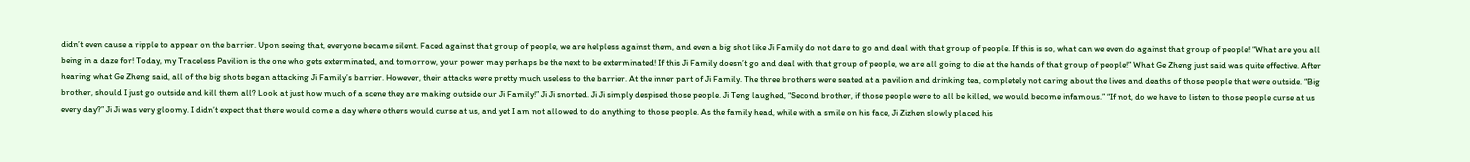didn’t even cause a ripple to appear on the barrier. Upon seeing that, everyone became silent. Faced against that group of people, we are helpless against them, and even a big shot like Ji Family do not dare to go and deal with that group of people. If this is so, what can we even do against that group of people! “What are you all being in a daze for! Today, my Traceless Pavilion is the one who gets exterminated, and tomorrow, your power may perhaps be the next to be exterminated! If this Ji Family doesn’t go and deal with that group of people, we are all going to die at the hands of that group of people!” What Ge Zheng just said was quite effective. After hearing what Ge Zheng said, all of the big shots began attacking Ji Family’s barrier. However, their attacks were pretty much useless to the barrier. At the inner part of Ji Family. The three brothers were seated at a pavilion and drinking tea, completely not caring about the lives and deaths of those people that were outside. “Big brother, should I just go outside and kill them all? Look at just how much of a scene they are making outside our Ji Family!” Ji Ji snorted. Ji Ji simply despised those people. Ji Teng laughed, “Second brother, if those people were to all be killed, we would become infamous.” “If not, do we have to listen to those people curse at us every day?” Ji Ji was very gloomy. I didn’t expect that there would come a day where others would curse at us, and yet I am not allowed to do anything to those people. As the family head, while with a smile on his face, Ji Zizhen slowly placed his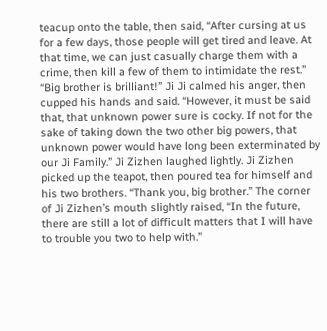teacup onto the table, then said, “After cursing at us for a few days, those people will get tired and leave. At that time, we can just casually charge them with a crime, then kill a few of them to intimidate the rest.” “Big brother is brilliant!” Ji Ji calmed his anger, then cupped his hands and said. “However, it must be said that, that unknown power sure is cocky. If not for the sake of taking down the two other big powers, that unknown power would have long been exterminated by our Ji Family.” Ji Zizhen laughed lightly. Ji Zizhen picked up the teapot, then poured tea for himself and his two brothers. “Thank you, big brother.” The corner of Ji Zizhen’s mouth slightly raised, “In the future, there are still a lot of difficult matters that I will have to trouble you two to help with.”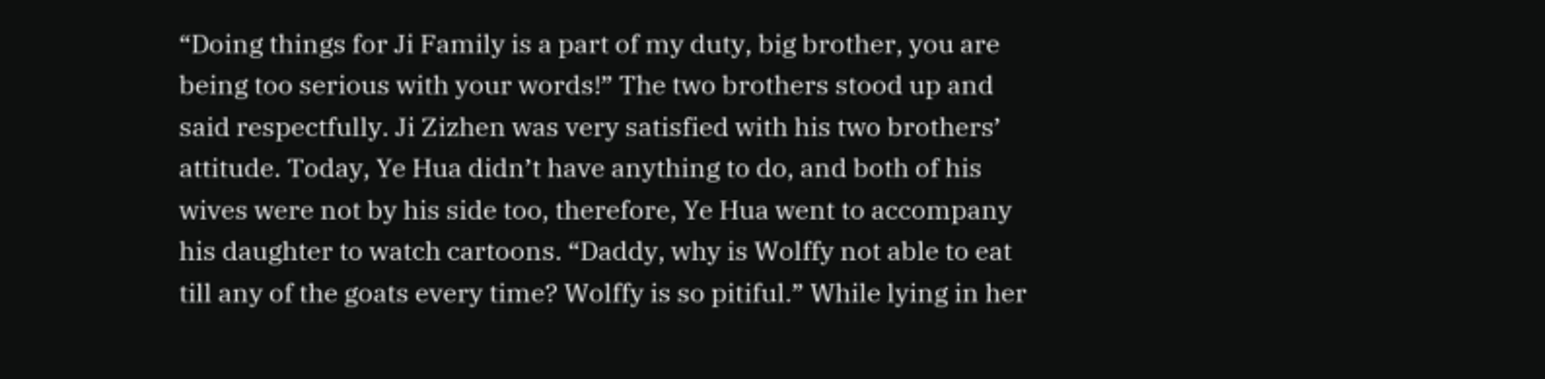“Doing things for Ji Family is a part of my duty, big brother, you are being too serious with your words!” The two brothers stood up and said respectfully. Ji Zizhen was very satisfied with his two brothers’ attitude. Today, Ye Hua didn’t have anything to do, and both of his wives were not by his side too, therefore, Ye Hua went to accompany his daughter to watch cartoons. “Daddy, why is Wolffy not able to eat till any of the goats every time? Wolffy is so pitiful.” While lying in her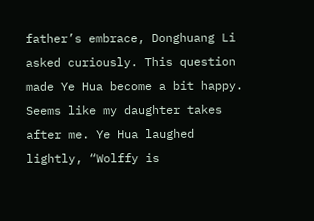father’s embrace, Donghuang Li asked curiously. This question made Ye Hua become a bit happy. Seems like my daughter takes after me. Ye Hua laughed lightly, “Wolffy is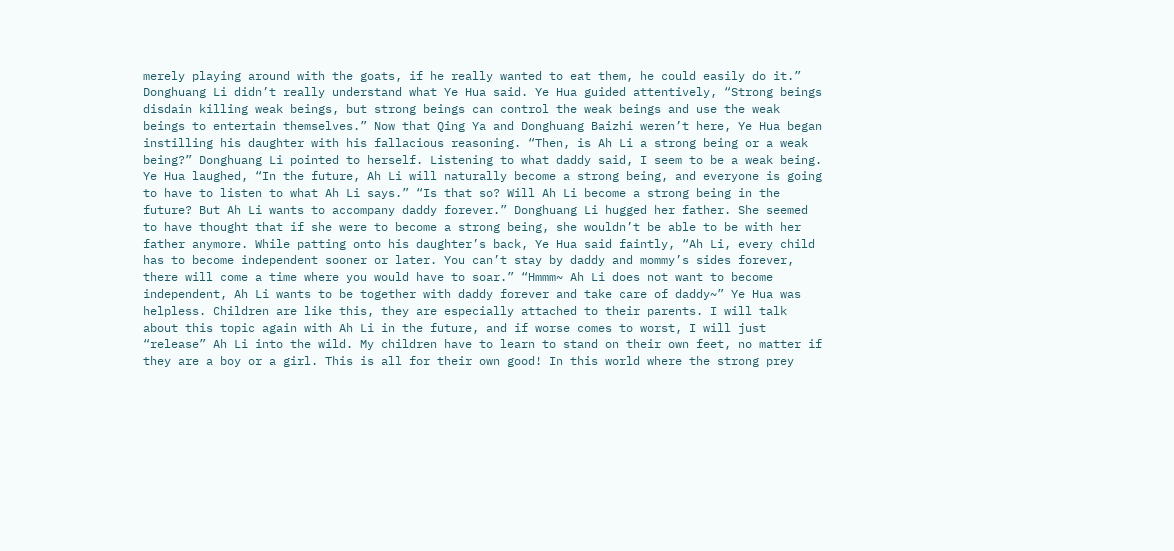merely playing around with the goats, if he really wanted to eat them, he could easily do it.” Donghuang Li didn’t really understand what Ye Hua said. Ye Hua guided attentively, “Strong beings disdain killing weak beings, but strong beings can control the weak beings and use the weak beings to entertain themselves.” Now that Qing Ya and Donghuang Baizhi weren’t here, Ye Hua began instilling his daughter with his fallacious reasoning. “Then, is Ah Li a strong being or a weak being?” Donghuang Li pointed to herself. Listening to what daddy said, I seem to be a weak being. Ye Hua laughed, “In the future, Ah Li will naturally become a strong being, and everyone is going to have to listen to what Ah Li says.” “Is that so? Will Ah Li become a strong being in the future? But Ah Li wants to accompany daddy forever.” Donghuang Li hugged her father. She seemed to have thought that if she were to become a strong being, she wouldn’t be able to be with her father anymore. While patting onto his daughter’s back, Ye Hua said faintly, “Ah Li, every child has to become independent sooner or later. You can’t stay by daddy and mommy’s sides forever, there will come a time where you would have to soar.” “Hmmm~ Ah Li does not want to become independent, Ah Li wants to be together with daddy forever and take care of daddy~” Ye Hua was helpless. Children are like this, they are especially attached to their parents. I will talk about this topic again with Ah Li in the future, and if worse comes to worst, I will just “release” Ah Li into the wild. My children have to learn to stand on their own feet, no matter if they are a boy or a girl. This is all for their own good! In this world where the strong prey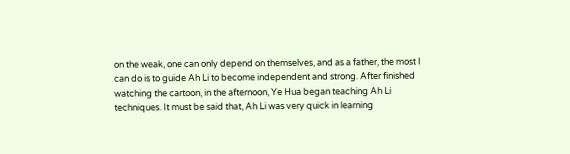on the weak, one can only depend on themselves, and as a father, the most I can do is to guide Ah Li to become independent and strong. After finished watching the cartoon, in the afternoon, Ye Hua began teaching Ah Li techniques. It must be said that, Ah Li was very quick in learning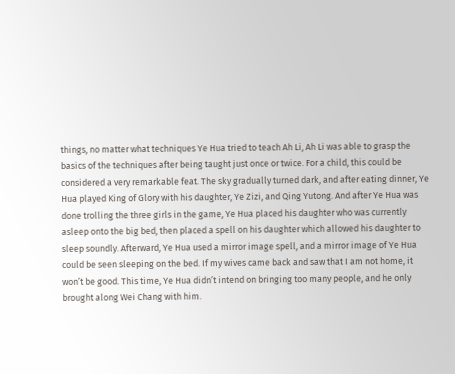things, no matter what techniques Ye Hua tried to teach Ah Li, Ah Li was able to grasp the basics of the techniques after being taught just once or twice. For a child, this could be considered a very remarkable feat. The sky gradually turned dark, and after eating dinner, Ye Hua played King of Glory with his daughter, Ye Zizi, and Qing Yutong. And after Ye Hua was done trolling the three girls in the game, Ye Hua placed his daughter who was currently asleep onto the big bed, then placed a spell on his daughter which allowed his daughter to sleep soundly. Afterward, Ye Hua used a mirror image spell, and a mirror image of Ye Hua could be seen sleeping on the bed. If my wives came back and saw that I am not home, it won’t be good. This time, Ye Hua didn’t intend on bringing too many people, and he only brought along Wei Chang with him.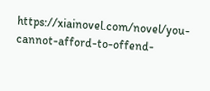https://xiainovel.com/novel/you-cannot-afford-to-offend-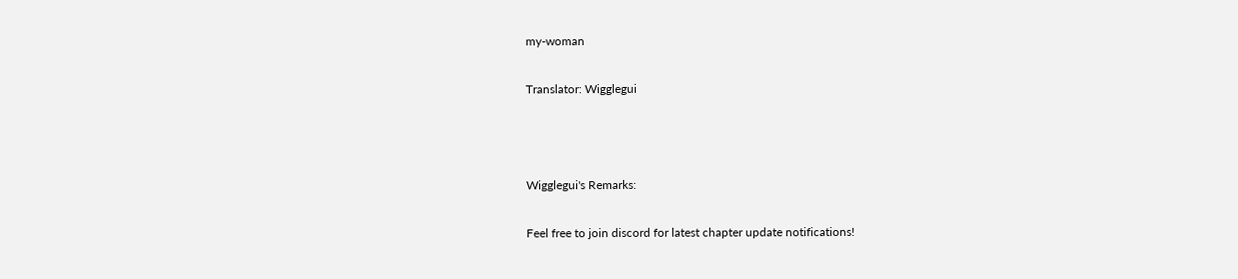my-woman

Translator: Wigglegui



Wigglegui's Remarks:

Feel free to join discord for latest chapter update notifications!